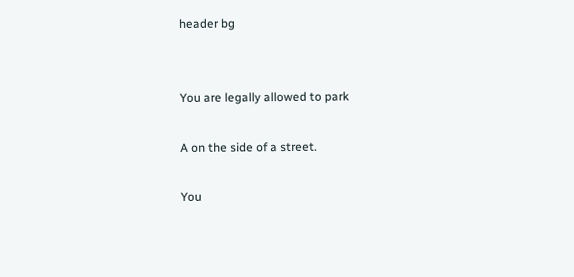header bg


You are legally allowed to park

A on the side of a street.

You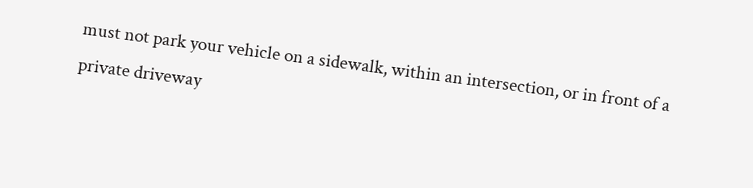must not park your vehicle on a sidewalk, within an intersection, or in front of a private driveway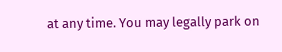at any time. You may legally park on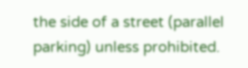the side of a street (parallel parking) unless prohibited.